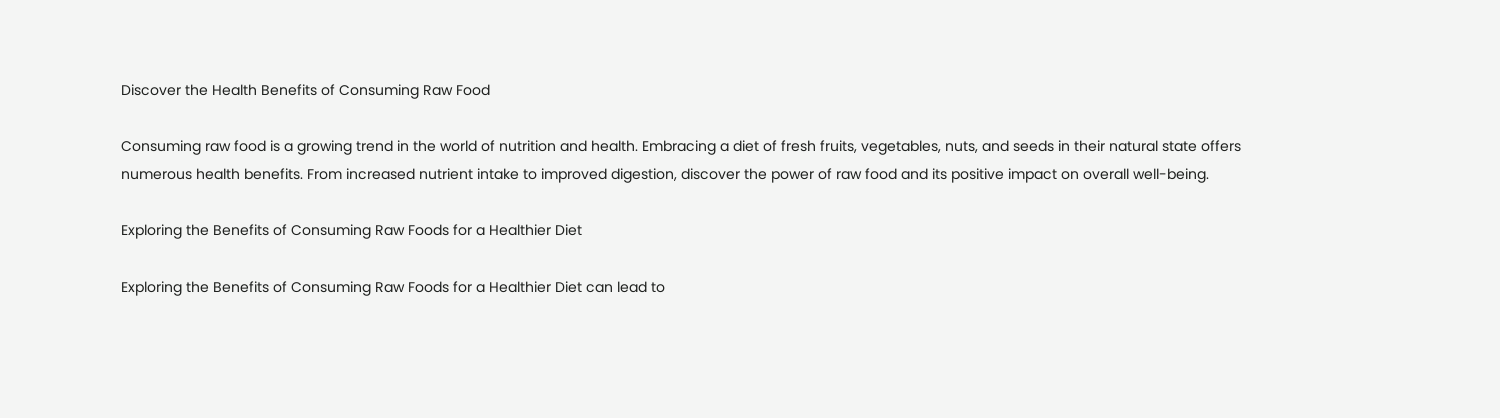Discover the Health Benefits of Consuming Raw Food

Consuming raw food is a growing trend in the world of nutrition and health. Embracing a diet of fresh fruits, vegetables, nuts, and seeds in their natural state offers numerous health benefits. From increased nutrient intake to improved digestion, discover the power of raw food and its positive impact on overall well-being.

Exploring the Benefits of Consuming Raw Foods for a Healthier Diet

Exploring the Benefits of Consuming Raw Foods for a Healthier Diet can lead to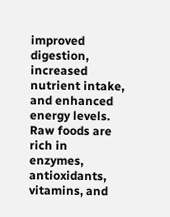improved digestion, increased nutrient intake, and enhanced energy levels. Raw foods are rich in enzymes, antioxidants, vitamins, and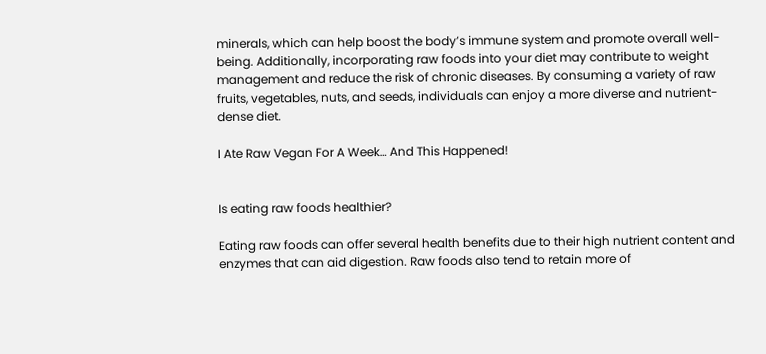minerals, which can help boost the body’s immune system and promote overall well-being. Additionally, incorporating raw foods into your diet may contribute to weight management and reduce the risk of chronic diseases. By consuming a variety of raw fruits, vegetables, nuts, and seeds, individuals can enjoy a more diverse and nutrient-dense diet.

I Ate Raw Vegan For A Week… And This Happened!


Is eating raw foods healthier?

Eating raw foods can offer several health benefits due to their high nutrient content and enzymes that can aid digestion. Raw foods also tend to retain more of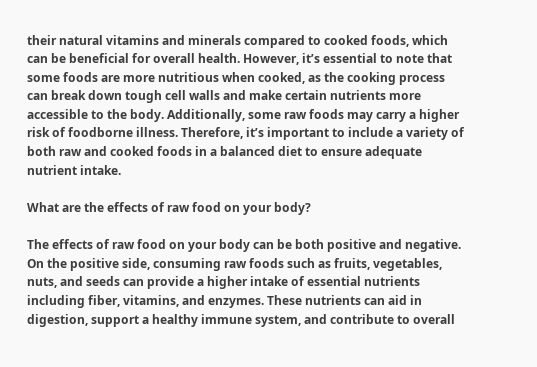their natural vitamins and minerals compared to cooked foods, which can be beneficial for overall health. However, it’s essential to note that some foods are more nutritious when cooked, as the cooking process can break down tough cell walls and make certain nutrients more accessible to the body. Additionally, some raw foods may carry a higher risk of foodborne illness. Therefore, it’s important to include a variety of both raw and cooked foods in a balanced diet to ensure adequate nutrient intake.

What are the effects of raw food on your body?

The effects of raw food on your body can be both positive and negative. On the positive side, consuming raw foods such as fruits, vegetables, nuts, and seeds can provide a higher intake of essential nutrients including fiber, vitamins, and enzymes. These nutrients can aid in digestion, support a healthy immune system, and contribute to overall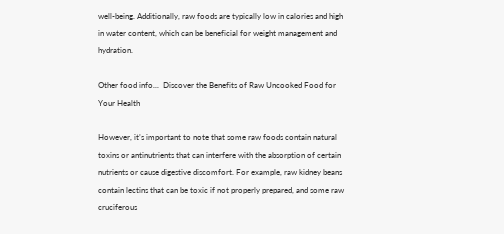well-being. Additionally, raw foods are typically low in calories and high in water content, which can be beneficial for weight management and hydration.

Other food info...  Discover the Benefits of Raw Uncooked Food for Your Health

However, it’s important to note that some raw foods contain natural toxins or antinutrients that can interfere with the absorption of certain nutrients or cause digestive discomfort. For example, raw kidney beans contain lectins that can be toxic if not properly prepared, and some raw cruciferous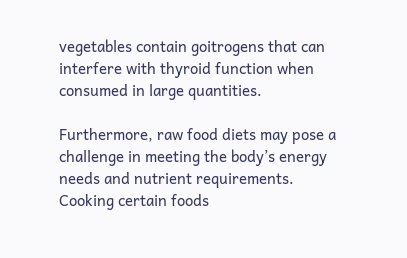vegetables contain goitrogens that can interfere with thyroid function when consumed in large quantities.

Furthermore, raw food diets may pose a challenge in meeting the body’s energy needs and nutrient requirements. Cooking certain foods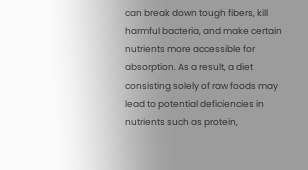can break down tough fibers, kill harmful bacteria, and make certain nutrients more accessible for absorption. As a result, a diet consisting solely of raw foods may lead to potential deficiencies in nutrients such as protein,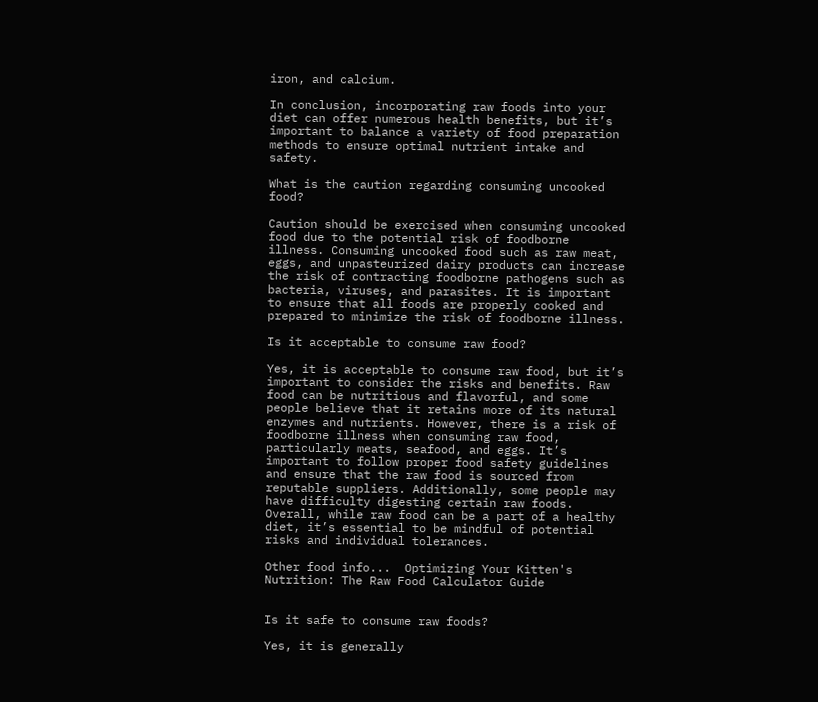iron, and calcium.

In conclusion, incorporating raw foods into your diet can offer numerous health benefits, but it’s important to balance a variety of food preparation methods to ensure optimal nutrient intake and safety.

What is the caution regarding consuming uncooked food?

Caution should be exercised when consuming uncooked food due to the potential risk of foodborne illness. Consuming uncooked food such as raw meat, eggs, and unpasteurized dairy products can increase the risk of contracting foodborne pathogens such as bacteria, viruses, and parasites. It is important to ensure that all foods are properly cooked and prepared to minimize the risk of foodborne illness.

Is it acceptable to consume raw food?

Yes, it is acceptable to consume raw food, but it’s important to consider the risks and benefits. Raw food can be nutritious and flavorful, and some people believe that it retains more of its natural enzymes and nutrients. However, there is a risk of foodborne illness when consuming raw food, particularly meats, seafood, and eggs. It’s important to follow proper food safety guidelines and ensure that the raw food is sourced from reputable suppliers. Additionally, some people may have difficulty digesting certain raw foods. Overall, while raw food can be a part of a healthy diet, it’s essential to be mindful of potential risks and individual tolerances.

Other food info...  Optimizing Your Kitten's Nutrition: The Raw Food Calculator Guide


Is it safe to consume raw foods?

Yes, it is generally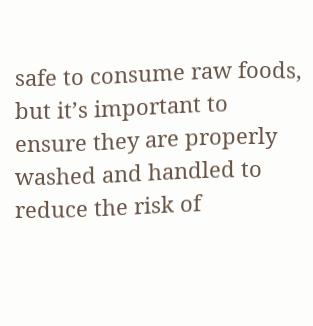safe to consume raw foods, but it’s important to ensure they are properly washed and handled to reduce the risk of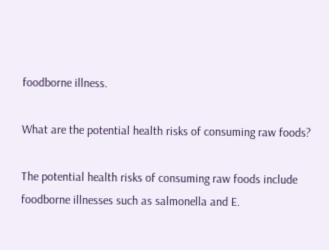foodborne illness.

What are the potential health risks of consuming raw foods?

The potential health risks of consuming raw foods include foodborne illnesses such as salmonella and E.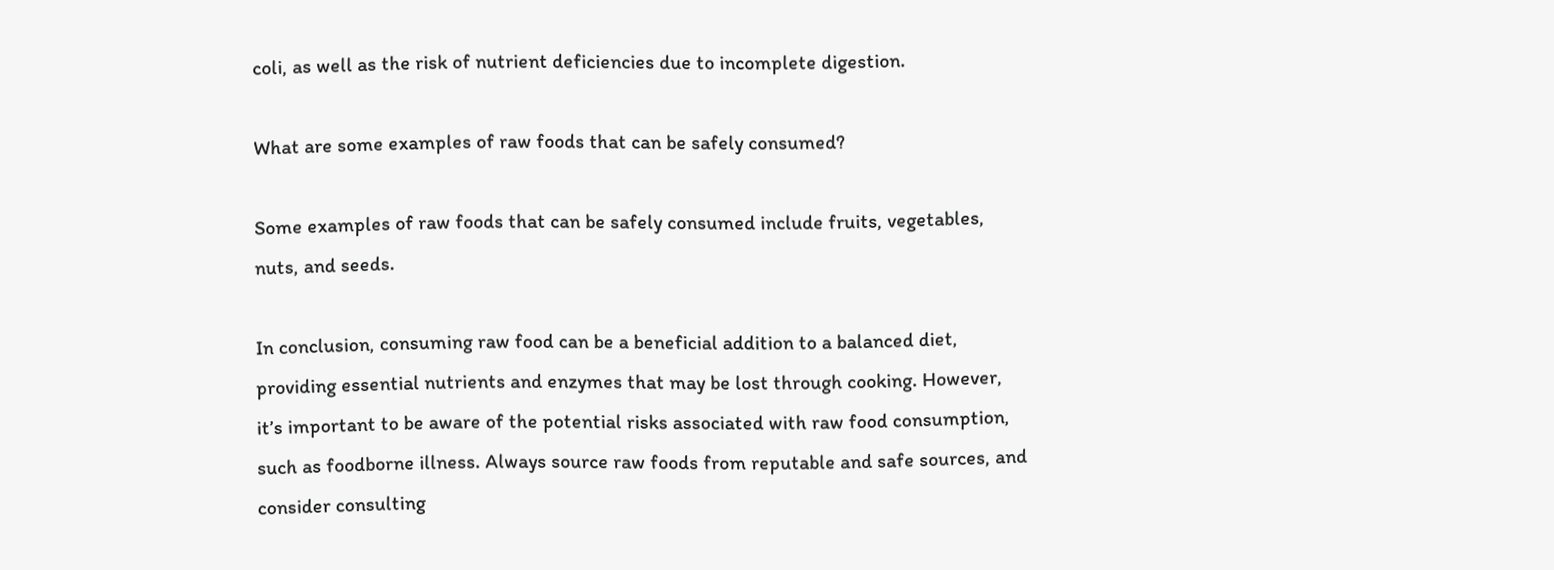coli, as well as the risk of nutrient deficiencies due to incomplete digestion.

What are some examples of raw foods that can be safely consumed?

Some examples of raw foods that can be safely consumed include fruits, vegetables, nuts, and seeds.

In conclusion, consuming raw food can be a beneficial addition to a balanced diet, providing essential nutrients and enzymes that may be lost through cooking. However, it’s important to be aware of the potential risks associated with raw food consumption, such as foodborne illness. Always source raw foods from reputable and safe sources, and consider consulting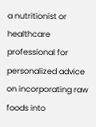a nutritionist or healthcare professional for personalized advice on incorporating raw foods into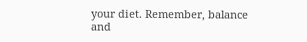your diet. Remember, balance and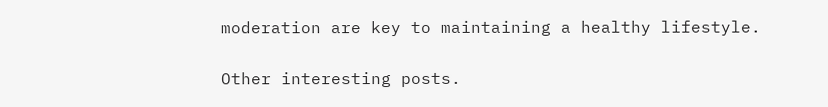moderation are key to maintaining a healthy lifestyle.

Other interesting posts.